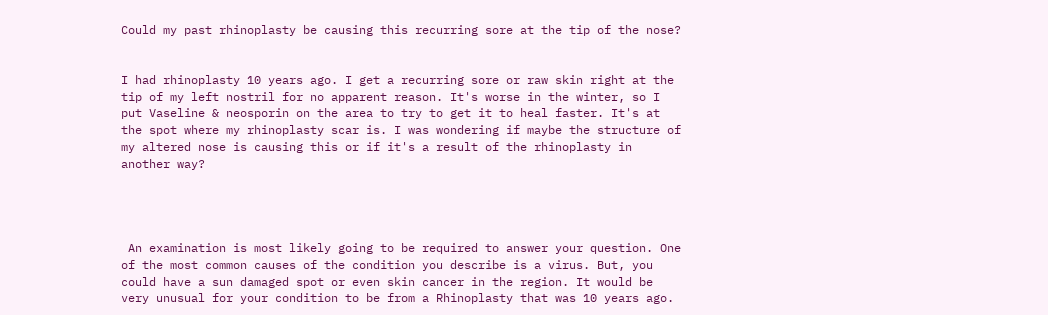Could my past rhinoplasty be causing this recurring sore at the tip of the nose?


I had rhinoplasty 10 years ago. I get a recurring sore or raw skin right at the tip of my left nostril for no apparent reason. It's worse in the winter, so I put Vaseline & neosporin on the area to try to get it to heal faster. It's at the spot where my rhinoplasty scar is. I was wondering if maybe the structure of my altered nose is causing this or if it's a result of the rhinoplasty in another way?




 An examination is most likely going to be required to answer your question. One of the most common causes of the condition you describe is a virus. But, you could have a sun damaged spot or even skin cancer in the region. It would be very unusual for your condition to be from a Rhinoplasty that was 10 years ago.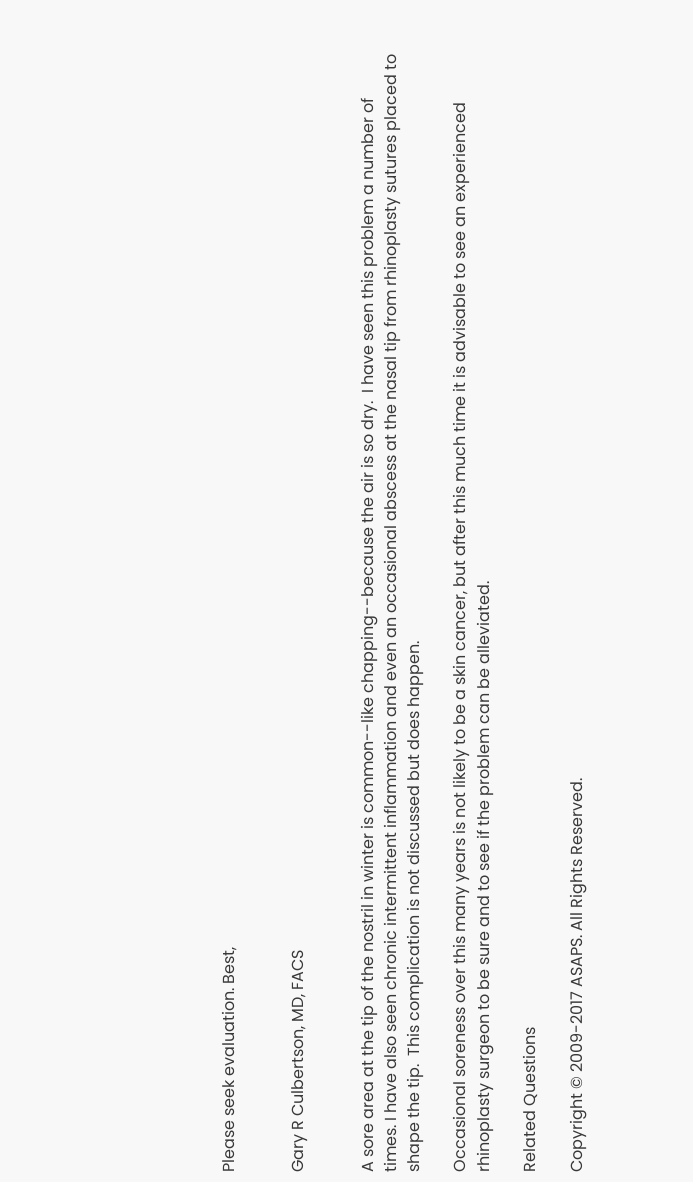Please seek evaluation. Best,


Gary R Culbertson, MD, FACS


A sore area at the tip of the nostril in winter is common--like chapping--because the air is so dry.  I have seen this problem a number of times. I have also seen chronic intermittent inflammation and even an occasional abscess at the nasal tip from rhinoplasty sutures placed to shape the tip.  This complication is not discussed but does happen.

Occasional soreness over this many years is not likely to be a skin cancer, but after this much time it is advisable to see an experienced rhinoplasty surgeon to be sure and to see if the problem can be alleviated.

Related Questions

Copyright © 2009-2017 ASAPS. All Rights Reserved.